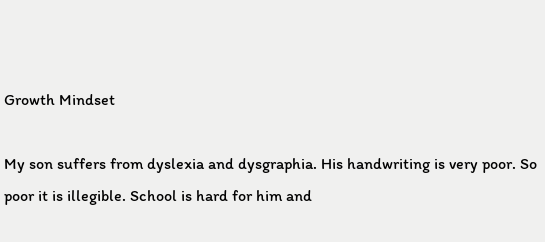Growth Mindset

My son suffers from dyslexia and dysgraphia. His handwriting is very poor. So poor it is illegible. School is hard for him and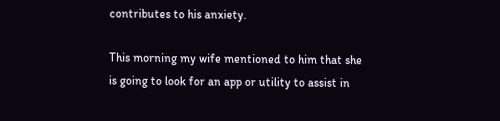contributes to his anxiety.

This morning my wife mentioned to him that she is going to look for an app or utility to assist in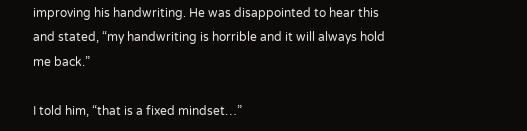improving his handwriting. He was disappointed to hear this and stated, “my handwriting is horrible and it will always hold me back.”

I told him, “that is a fixed mindset…”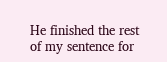He finished the rest of my sentence for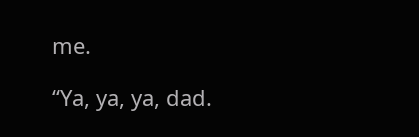me.

“Ya, ya, ya, dad.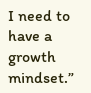I need to have a growth mindset.”